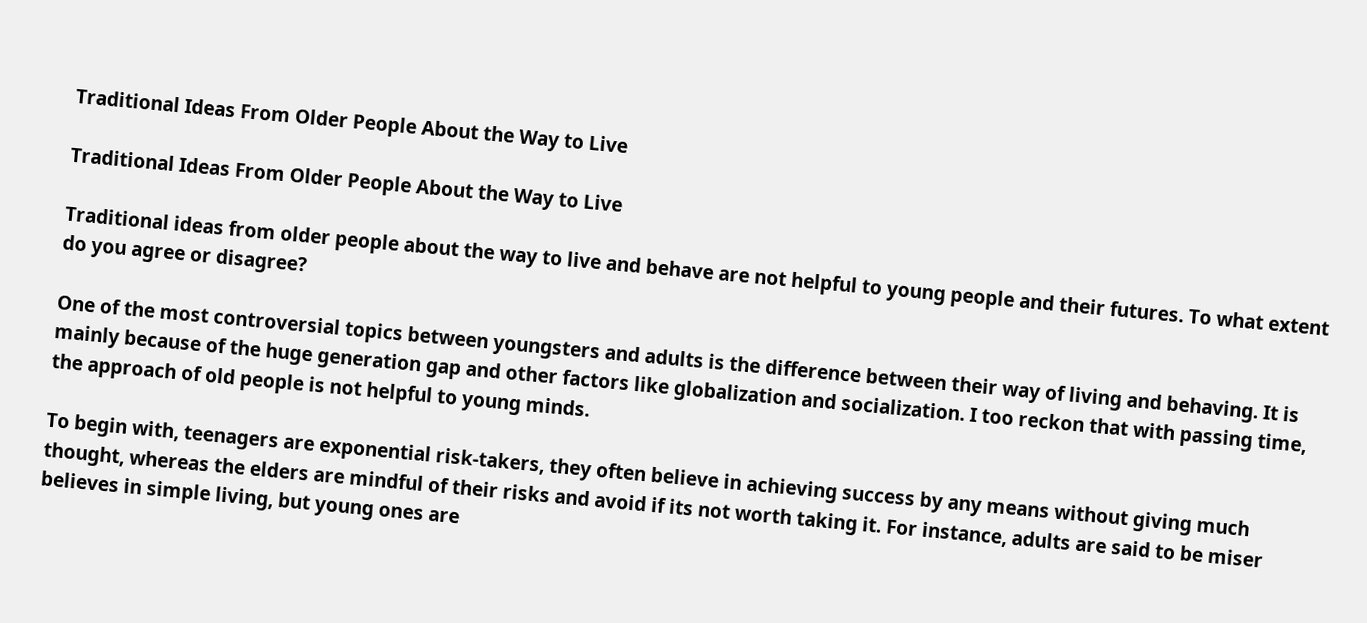Traditional Ideas From Older People About the Way to Live

Traditional Ideas From Older People About the Way to Live

Traditional ideas from older people about the way to live and behave are not helpful to young people and their futures. To what extent do you agree or disagree?

One of the most controversial topics between youngsters and adults is the difference between their way of living and behaving. It is mainly because of the huge generation gap and other factors like globalization and socialization. I too reckon that with passing time, the approach of old people is not helpful to young minds.

To begin with, teenagers are exponential risk-takers, they often believe in achieving success by any means without giving much thought, whereas the elders are mindful of their risks and avoid if its not worth taking it. For instance, adults are said to be miser believes in simple living, but young ones are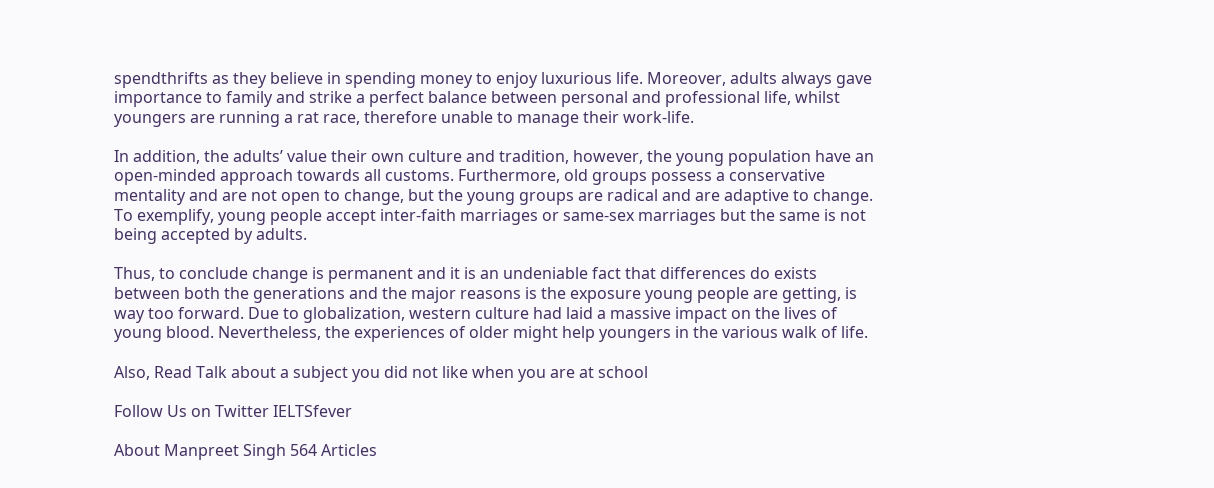spendthrifts as they believe in spending money to enjoy luxurious life. Moreover, adults always gave importance to family and strike a perfect balance between personal and professional life, whilst youngers are running a rat race, therefore unable to manage their work-life.

In addition, the adults’ value their own culture and tradition, however, the young population have an open-minded approach towards all customs. Furthermore, old groups possess a conservative mentality and are not open to change, but the young groups are radical and are adaptive to change. To exemplify, young people accept inter-faith marriages or same-sex marriages but the same is not being accepted by adults.

Thus, to conclude change is permanent and it is an undeniable fact that differences do exists between both the generations and the major reasons is the exposure young people are getting, is way too forward. Due to globalization, western culture had laid a massive impact on the lives of young blood. Nevertheless, the experiences of older might help youngers in the various walk of life.

Also, Read Talk about a subject you did not like when you are at school

Follow Us on Twitter IELTSfever

About Manpreet Singh 564 Articles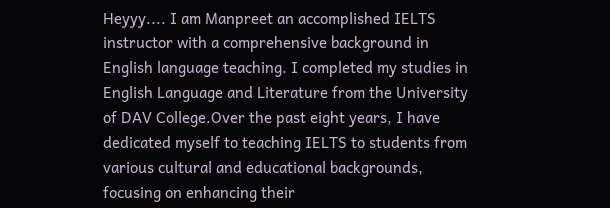Heyyy.... I am Manpreet an accomplished IELTS instructor with a comprehensive background in English language teaching. I completed my studies in English Language and Literature from the University of DAV College.Over the past eight years, I have dedicated myself to teaching IELTS to students from various cultural and educational backgrounds, focusing on enhancing their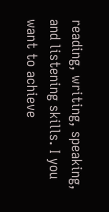reading, writing, speaking, and listening skills. I you want to achieve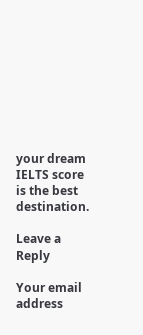your dream IELTS score is the best destination.

Leave a Reply

Your email address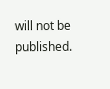will not be published.